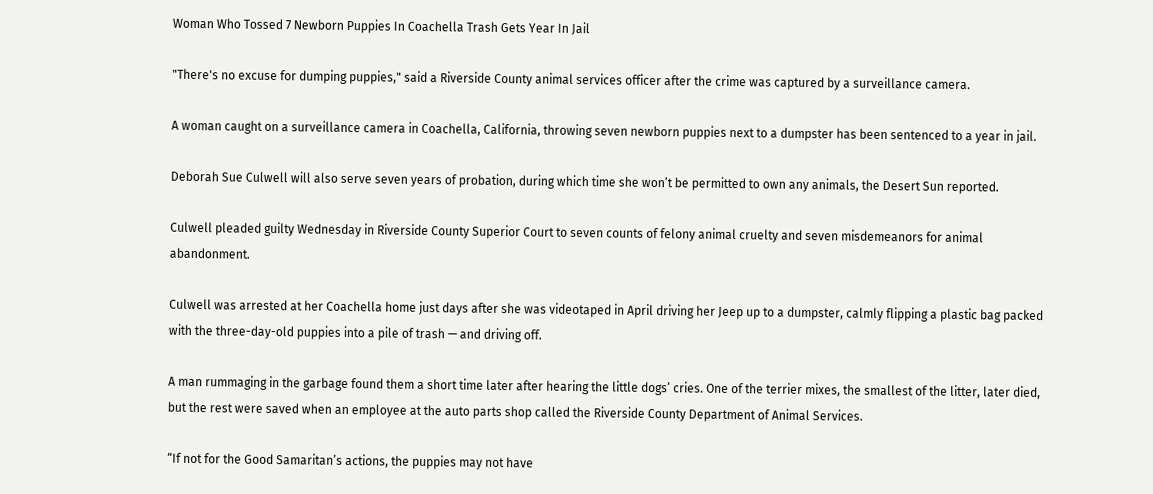Woman Who Tossed 7 Newborn Puppies In Coachella Trash Gets Year In Jail

"There's no excuse for dumping puppies," said a Riverside County animal services officer after the crime was captured by a surveillance camera.

A woman caught on a surveillance camera in Coachella, California, throwing seven newborn puppies next to a dumpster has been sentenced to a year in jail.

Deborah Sue Culwell will also serve seven years of probation, during which time she won’t be permitted to own any animals, the Desert Sun reported.

Culwell pleaded guilty Wednesday in Riverside County Superior Court to seven counts of felony animal cruelty and seven misdemeanors for animal abandonment.

Culwell was arrested at her Coachella home just days after she was videotaped in April driving her Jeep up to a dumpster, calmly flipping a plastic bag packed with the three-day-old puppies into a pile of trash — and driving off.

A man rummaging in the garbage found them a short time later after hearing the little dogs’ cries. One of the terrier mixes, the smallest of the litter, later died, but the rest were saved when an employee at the auto parts shop called the Riverside County Department of Animal Services.

“If not for the Good Samaritan’s actions, the puppies may not have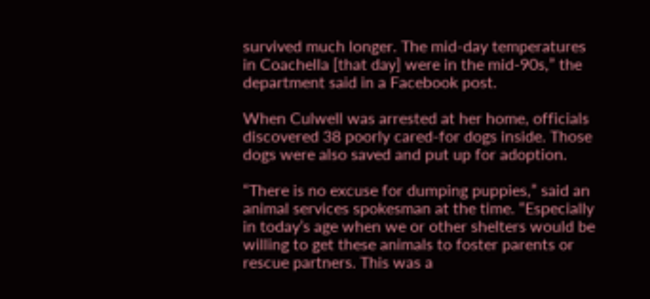survived much longer. The mid-day temperatures in Coachella [that day] were in the mid-90s,” the department said in a Facebook post.

When Culwell was arrested at her home, officials discovered 38 poorly cared-for dogs inside. Those dogs were also saved and put up for adoption.

“There is no excuse for dumping puppies,” said an animal services spokesman at the time. “Especially in today’s age when we or other shelters would be willing to get these animals to foster parents or rescue partners. This was a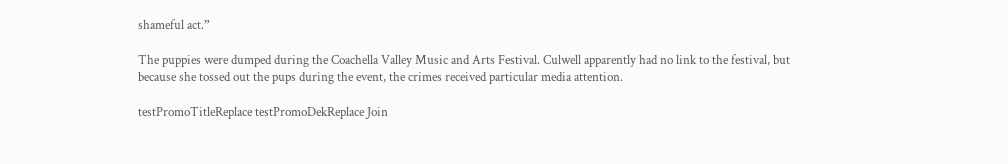shameful act.”

The puppies were dumped during the Coachella Valley Music and Arts Festival. Culwell apparently had no link to the festival, but because she tossed out the pups during the event, the crimes received particular media attention.

testPromoTitleReplace testPromoDekReplace Join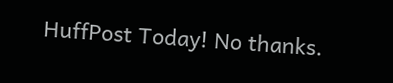HuffPost Today! No thanks.